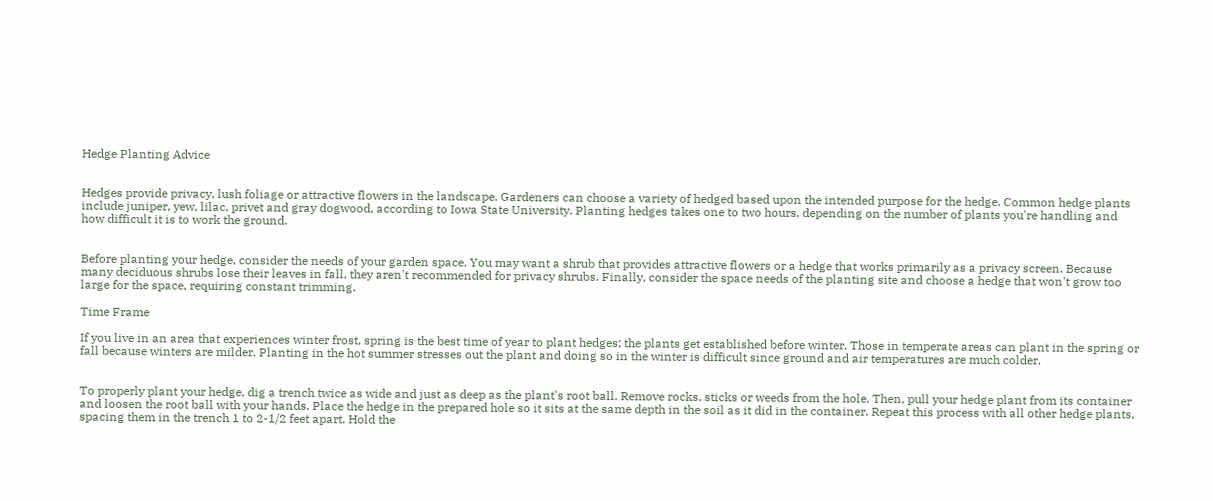Hedge Planting Advice


Hedges provide privacy, lush foliage or attractive flowers in the landscape. Gardeners can choose a variety of hedged based upon the intended purpose for the hedge. Common hedge plants include juniper, yew, lilac, privet and gray dogwood, according to Iowa State University. Planting hedges takes one to two hours, depending on the number of plants you're handling and how difficult it is to work the ground.


Before planting your hedge, consider the needs of your garden space. You may want a shrub that provides attractive flowers or a hedge that works primarily as a privacy screen. Because many deciduous shrubs lose their leaves in fall, they aren't recommended for privacy shrubs. Finally, consider the space needs of the planting site and choose a hedge that won't grow too large for the space, requiring constant trimming.

Time Frame

If you live in an area that experiences winter frost, spring is the best time of year to plant hedges; the plants get established before winter. Those in temperate areas can plant in the spring or fall because winters are milder. Planting in the hot summer stresses out the plant and doing so in the winter is difficult since ground and air temperatures are much colder.


To properly plant your hedge, dig a trench twice as wide and just as deep as the plant's root ball. Remove rocks, sticks or weeds from the hole. Then, pull your hedge plant from its container and loosen the root ball with your hands. Place the hedge in the prepared hole so it sits at the same depth in the soil as it did in the container. Repeat this process with all other hedge plants, spacing them in the trench 1 to 2-1/2 feet apart. Hold the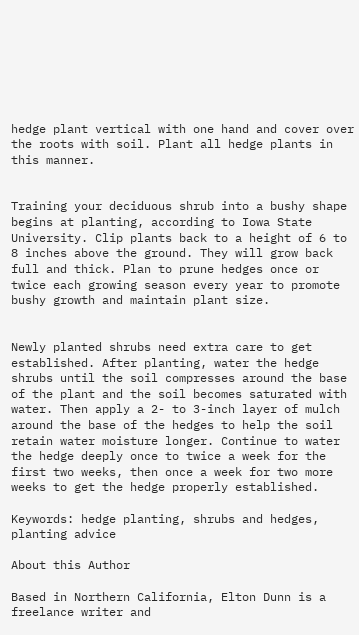hedge plant vertical with one hand and cover over the roots with soil. Plant all hedge plants in this manner.


Training your deciduous shrub into a bushy shape begins at planting, according to Iowa State University. Clip plants back to a height of 6 to 8 inches above the ground. They will grow back full and thick. Plan to prune hedges once or twice each growing season every year to promote bushy growth and maintain plant size.


Newly planted shrubs need extra care to get established. After planting, water the hedge shrubs until the soil compresses around the base of the plant and the soil becomes saturated with water. Then apply a 2- to 3-inch layer of mulch around the base of the hedges to help the soil retain water moisture longer. Continue to water the hedge deeply once to twice a week for the first two weeks, then once a week for two more weeks to get the hedge properly established.

Keywords: hedge planting, shrubs and hedges, planting advice

About this Author

Based in Northern California, Elton Dunn is a freelance writer and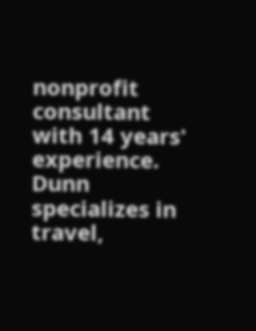nonprofit consultant with 14 years' experience. Dunn specializes in travel,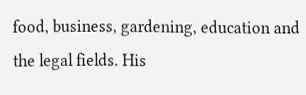food, business, gardening, education and the legal fields. His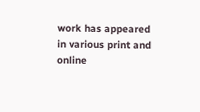work has appeared in various print and online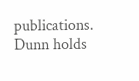publications. Dunn holds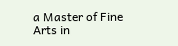a Master of Fine Arts in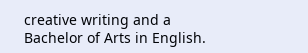creative writing and a Bachelor of Arts in English.